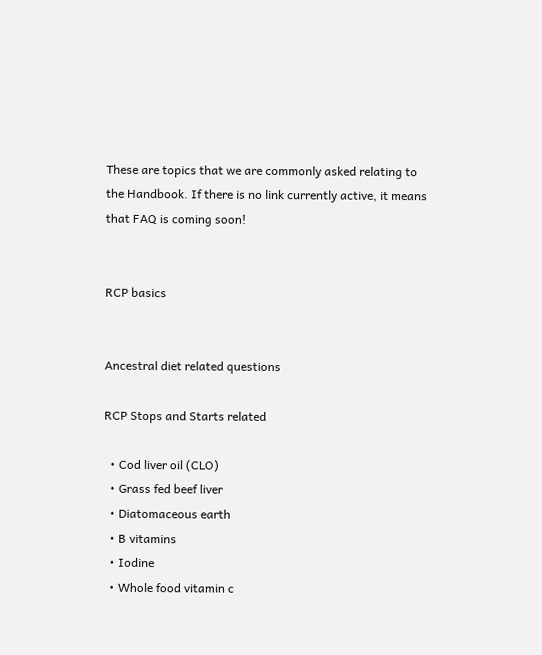These are topics that we are commonly asked relating to the Handbook. If there is no link currently active, it means that FAQ is coming soon!


RCP basics


Ancestral diet related questions

RCP Stops and Starts related

  • Cod liver oil (CLO)
  • Grass fed beef liver
  • Diatomaceous earth
  • B vitamins
  • Iodine
  • Whole food vitamin c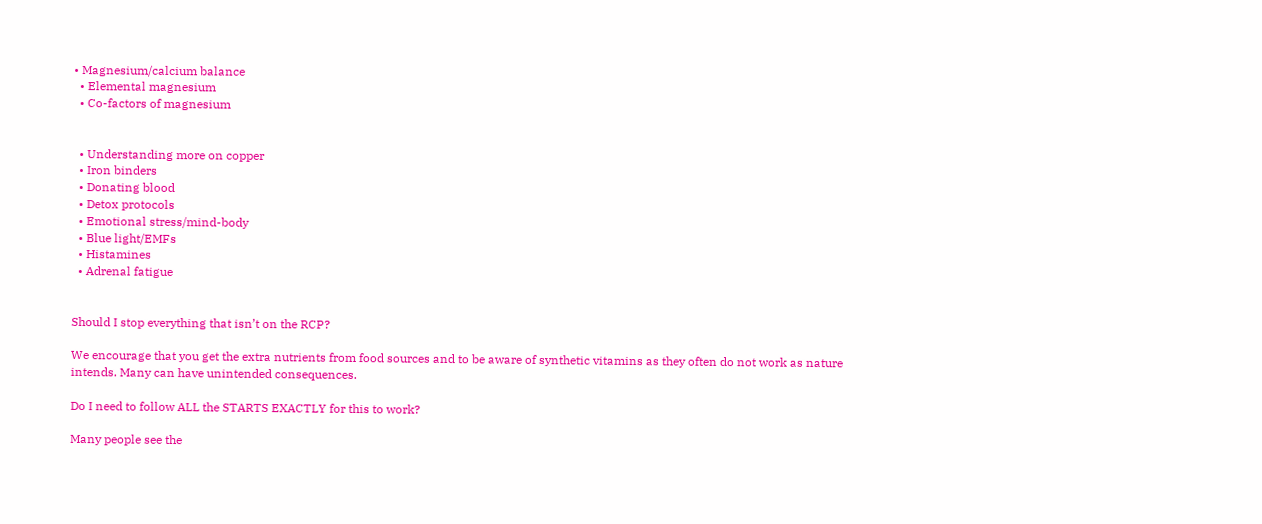• Magnesium/calcium balance
  • Elemental magnesium
  • Co-factors of magnesium


  • Understanding more on copper
  • Iron binders
  • Donating blood
  • Detox protocols
  • Emotional stress/mind-body
  • Blue light/EMFs
  • Histamines
  • Adrenal fatigue


Should I stop everything that isn’t on the RCP?

We encourage that you get the extra nutrients from food sources and to be aware of synthetic vitamins as they often do not work as nature intends. Many can have unintended consequences.

Do I need to follow ALL the STARTS EXACTLY for this to work?

Many people see the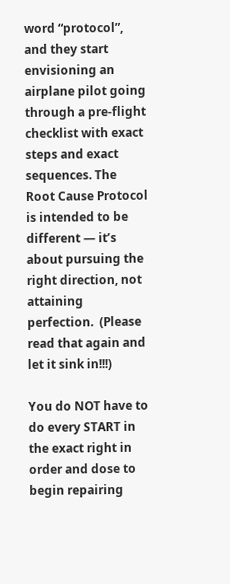word “protocol”, and they start envisioning an airplane pilot going through a pre-flight checklist with exact steps and exact sequences. The Root Cause Protocol is intended to be different — it’s about pursuing the right direction, not attaining perfection.  (Please read that again and let it sink in!!!)

You do NOT have to do every START in the exact right in order and dose to begin repairing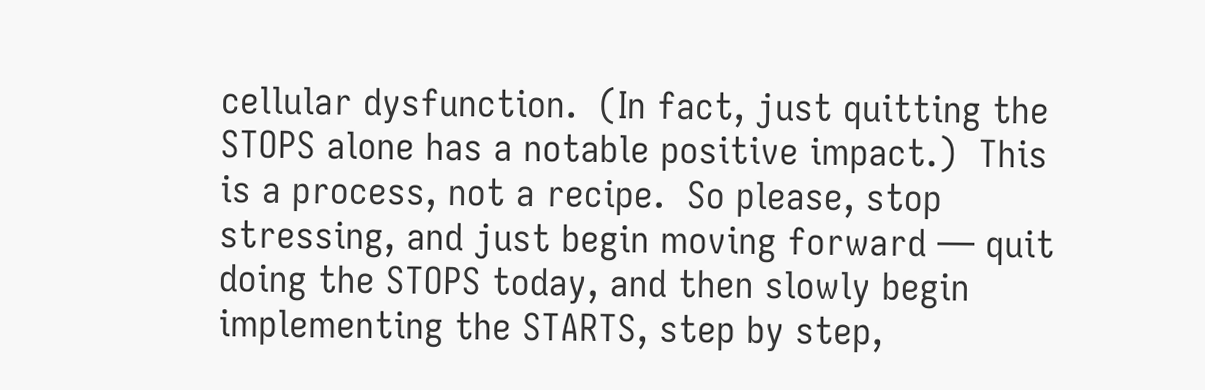cellular dysfunction.  (In fact, just quitting the STOPS alone has a notable positive impact.)  This is a process, not a recipe.  So please, stop stressing, and just begin moving forward — quit doing the STOPS today, and then slowly begin implementing the STARTS, step by step,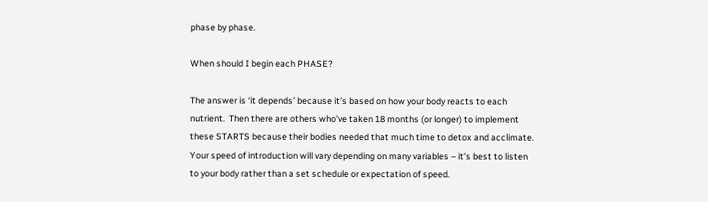phase by phase.

When should I begin each PHASE?

The answer is ‘it depends’ because it’s based on how your body reacts to each nutrient.  Then there are others who’ve taken 18 months (or longer) to implement these STARTS because their bodies needed that much time to detox and acclimate.  Your speed of introduction will vary depending on many variables – it’s best to listen to your body rather than a set schedule or expectation of speed.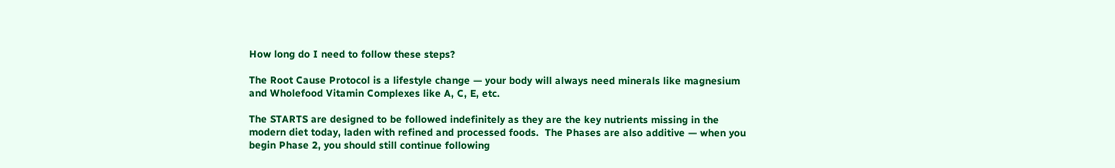How long do I need to follow these steps?

The Root Cause Protocol is a lifestyle change — your body will always need minerals like magnesium and Wholefood Vitamin Complexes like A, C, E, etc.

The STARTS are designed to be followed indefinitely as they are the key nutrients missing in the modern diet today, laden with refined and processed foods.  The Phases are also additive — when you begin Phase 2, you should still continue following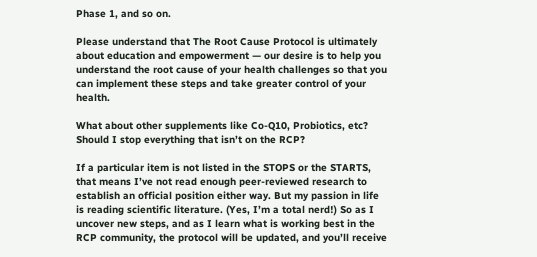Phase 1, and so on.

Please understand that The Root Cause Protocol is ultimately about education and empowerment — our desire is to help you understand the root cause of your health challenges so that you can implement these steps and take greater control of your health.

What about other supplements like Co-Q10, Probiotics, etc? Should I stop everything that isn’t on the RCP?

If a particular item is not listed in the STOPS or the STARTS, that means I’ve not read enough peer-reviewed research to establish an official position either way. But my passion in life is reading scientific literature. (Yes, I’m a total nerd!) So as I uncover new steps, and as I learn what is working best in the RCP community, the protocol will be updated, and you’ll receive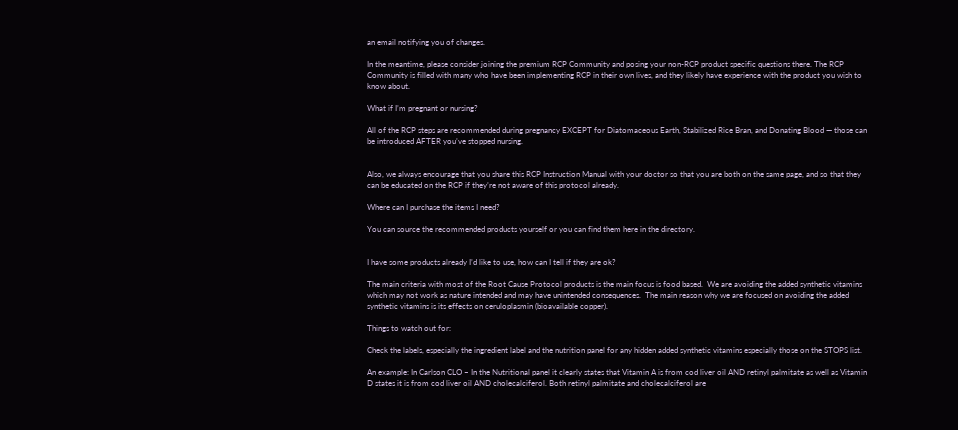an email notifying you of changes.

In the meantime, please consider joining the premium RCP Community and posing your non-RCP product specific questions there. The RCP Community is filled with many who have been implementing RCP in their own lives, and they likely have experience with the product you wish to know about.

What if I’m pregnant or nursing?

All of the RCP steps are recommended during pregnancy EXCEPT for Diatomaceous Earth, Stabilized Rice Bran, and Donating Blood — those can be introduced AFTER you’ve stopped nursing.


Also, we always encourage that you share this RCP Instruction Manual with your doctor so that you are both on the same page, and so that they can be educated on the RCP if they’re not aware of this protocol already.

Where can I purchase the items I need?

You can source the recommended products yourself or you can find them here in the directory.


I have some products already I’d like to use, how can I tell if they are ok?

The main criteria with most of the Root Cause Protocol products is the main focus is food based.  We are avoiding the added synthetic vitamins which may not work as nature intended and may have unintended consequences.  The main reason why we are focused on avoiding the added synthetic vitamins is its effects on ceruloplasmin (bioavailable copper).

Things to watch out for:

Check the labels, especially the ingredient label and the nutrition panel for any hidden added synthetic vitamins especially those on the STOPS list.

An example: In Carlson CLO – In the Nutritional panel it clearly states that Vitamin A is from cod liver oil AND retinyl palmitate as well as Vitamin D states it is from cod liver oil AND cholecalciferol. Both retinyl palmitate and cholecalciferol are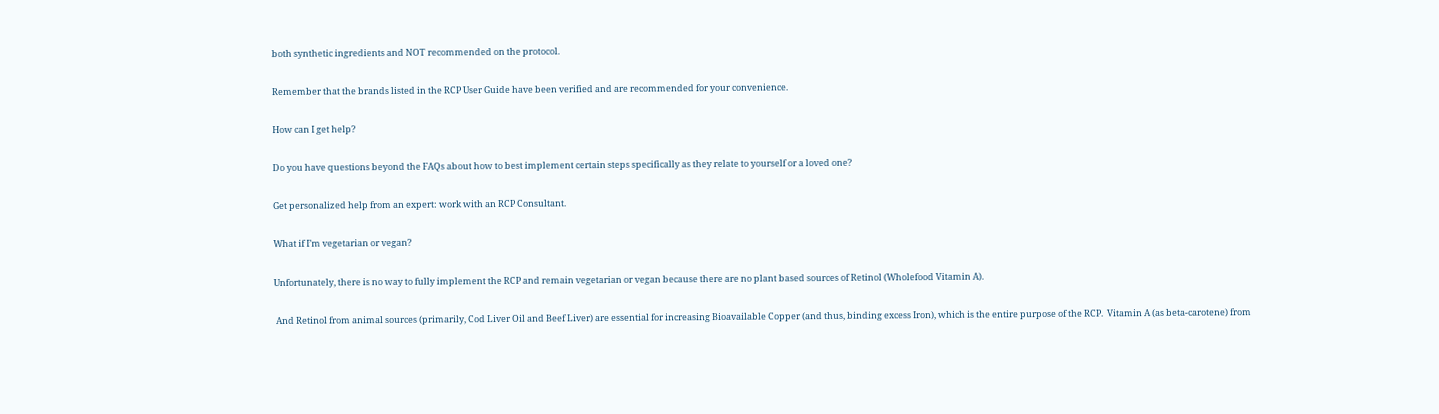both synthetic ingredients and NOT recommended on the protocol.

Remember that the brands listed in the RCP User Guide have been verified and are recommended for your convenience.

How can I get help?

Do you have questions beyond the FAQs about how to best implement certain steps specifically as they relate to yourself or a loved one?

Get personalized help from an expert: work with an RCP Consultant.

What if I’m vegetarian or vegan?

Unfortunately, there is no way to fully implement the RCP and remain vegetarian or vegan because there are no plant based sources of Retinol (Wholefood Vitamin A).

 And Retinol from animal sources (primarily, Cod Liver Oil and Beef Liver) are essential for increasing Bioavailable Copper (and thus, binding excess Iron), which is the entire purpose of the RCP.  Vitamin A (as beta-carotene) from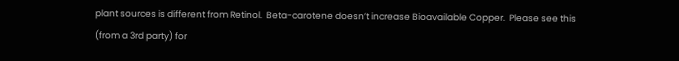plant sources is different from Retinol.  Beta-carotene doesn’t increase Bioavailable Copper.  Please see this (from a 3rd party) for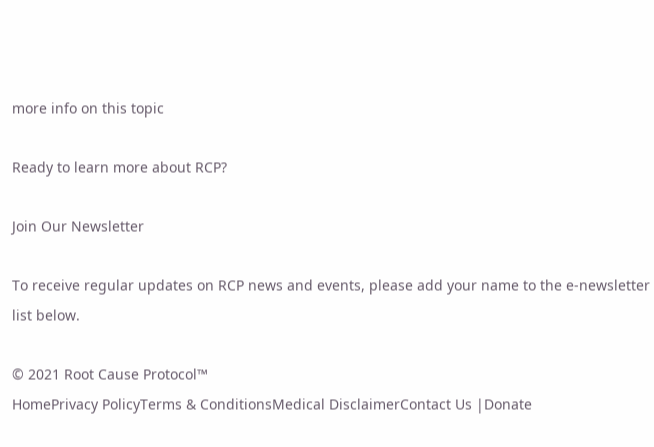more info on this topic

Ready to learn more about RCP?

Join Our Newsletter

To receive regular updates on RCP news and events, please add your name to the e-newsletter list below.

© 2021 Root Cause Protocol™
HomePrivacy PolicyTerms & ConditionsMedical DisclaimerContact Us |Donate